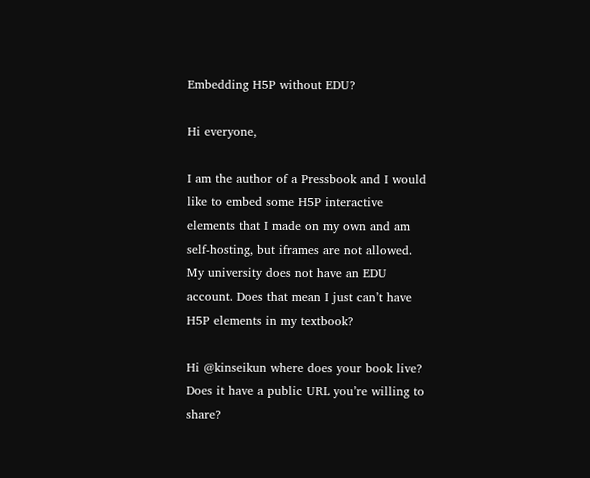Embedding H5P without EDU?

Hi everyone,

I am the author of a Pressbook and I would like to embed some H5P interactive elements that I made on my own and am self-hosting, but iframes are not allowed. My university does not have an EDU account. Does that mean I just can’t have H5P elements in my textbook?

Hi @kinseikun where does your book live? Does it have a public URL you’re willing to share?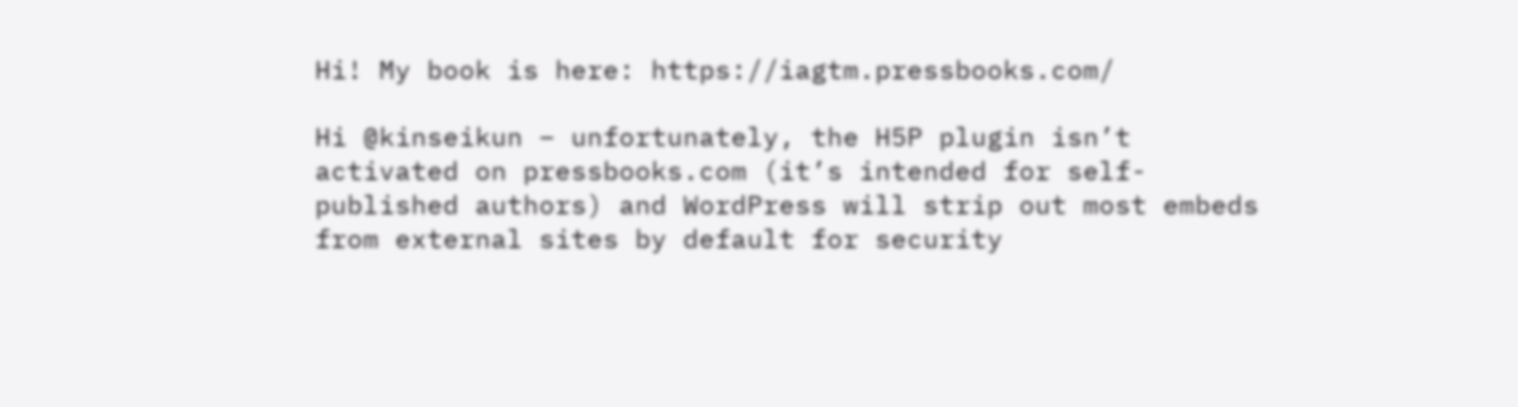Hi! My book is here: https://iagtm.pressbooks.com/

Hi @kinseikun – unfortunately, the H5P plugin isn’t activated on pressbooks.com (it’s intended for self-published authors) and WordPress will strip out most embeds from external sites by default for security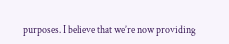purposes. I believe that we’re now providing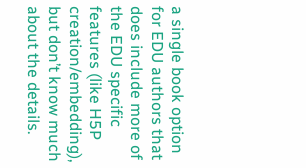a single book option for EDU authors that does include more of the EDU specific features (like H5P creation/embedding), but don’t know much about the details.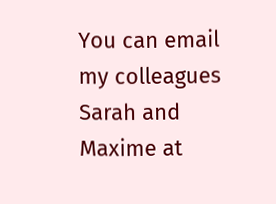You can email my colleagues Sarah and Maxime at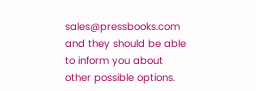sales@pressbooks.com and they should be able to inform you about other possible options.